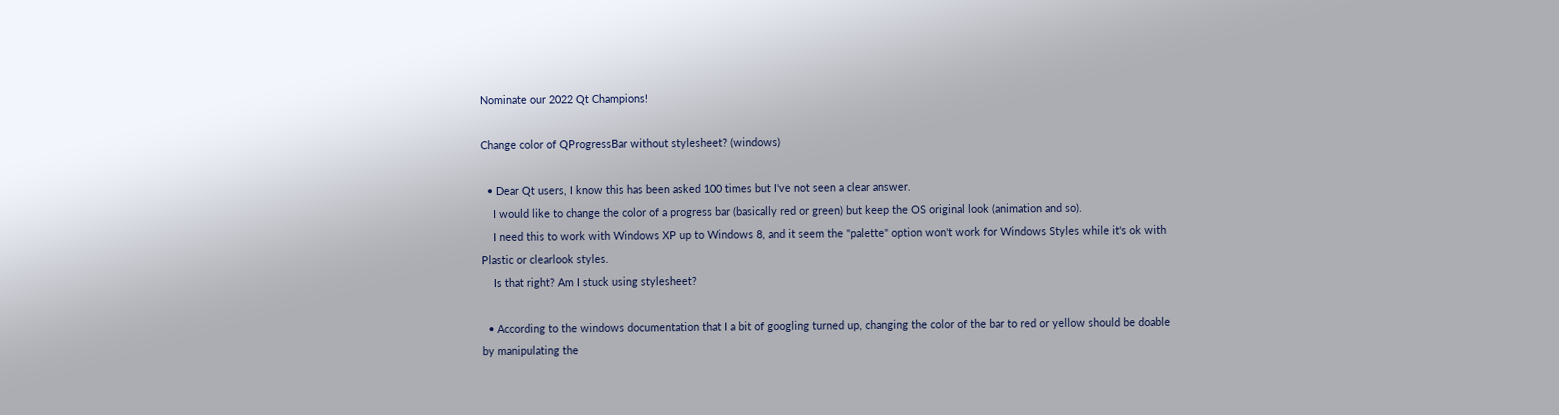Nominate our 2022 Qt Champions!

Change color of QProgressBar without stylesheet? (windows)

  • Dear Qt users, I know this has been asked 100 times but I've not seen a clear answer.
    I would like to change the color of a progress bar (basically red or green) but keep the OS original look (animation and so).
    I need this to work with Windows XP up to Windows 8, and it seem the "palette" option won't work for Windows Styles while it's ok with Plastic or clearlook styles.
    Is that right? Am I stuck using stylesheet?

  • According to the windows documentation that I a bit of googling turned up, changing the color of the bar to red or yellow should be doable by manipulating the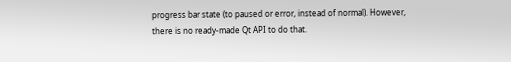progress bar state (to paused or error, instead of normal). However, there is no ready-made Qt API to do that.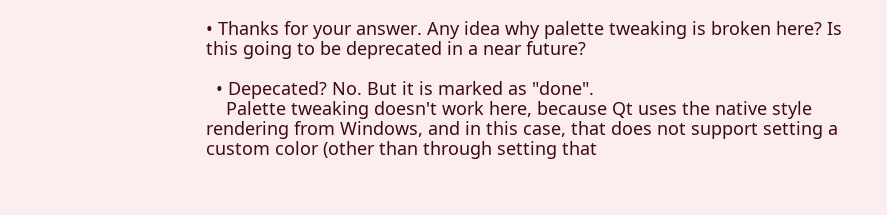• Thanks for your answer. Any idea why palette tweaking is broken here? Is this going to be deprecated in a near future?

  • Depecated? No. But it is marked as "done".
    Palette tweaking doesn't work here, because Qt uses the native style rendering from Windows, and in this case, that does not support setting a custom color (other than through setting that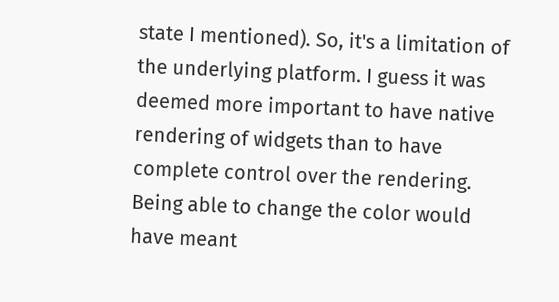state I mentioned). So, it's a limitation of the underlying platform. I guess it was deemed more important to have native rendering of widgets than to have complete control over the rendering. Being able to change the color would have meant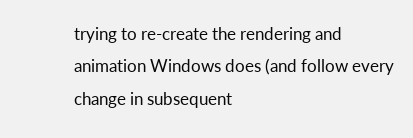trying to re-create the rendering and animation Windows does (and follow every change in subsequent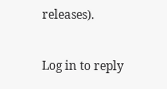releases).

Log in to reply